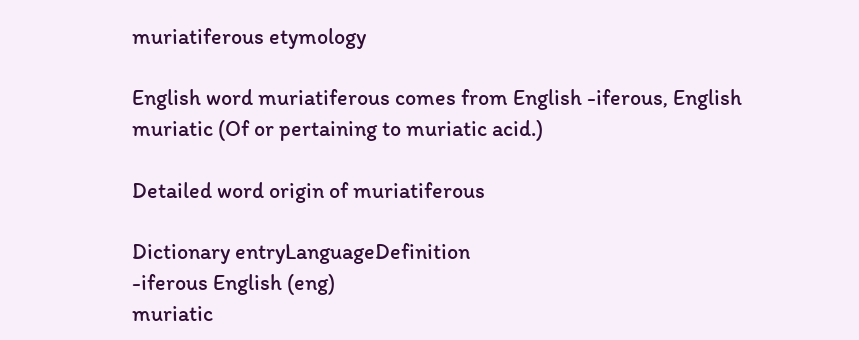muriatiferous etymology

English word muriatiferous comes from English -iferous, English muriatic (Of or pertaining to muriatic acid.)

Detailed word origin of muriatiferous

Dictionary entryLanguageDefinition
-iferous English (eng)
muriatic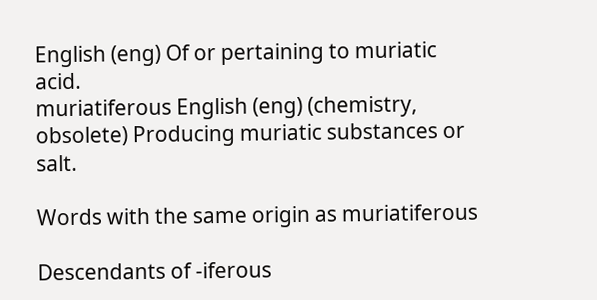English (eng) Of or pertaining to muriatic acid.
muriatiferous English (eng) (chemistry, obsolete) Producing muriatic substances or salt.

Words with the same origin as muriatiferous

Descendants of -iferous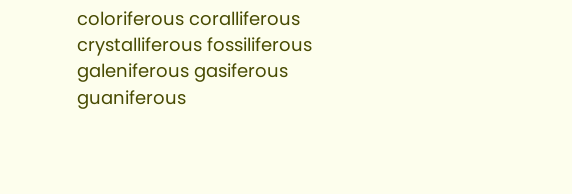coloriferous coralliferous crystalliferous fossiliferous galeniferous gasiferous guaniferous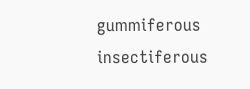gummiferous insectiferous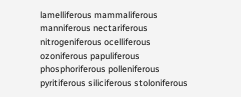lamelliferous mammaliferous manniferous nectariferous nitrogeniferous ocelliferous ozoniferous papuliferous phosphoriferous polleniferous pyritiferous siliciferous stoloniferous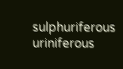sulphuriferous uriniferous